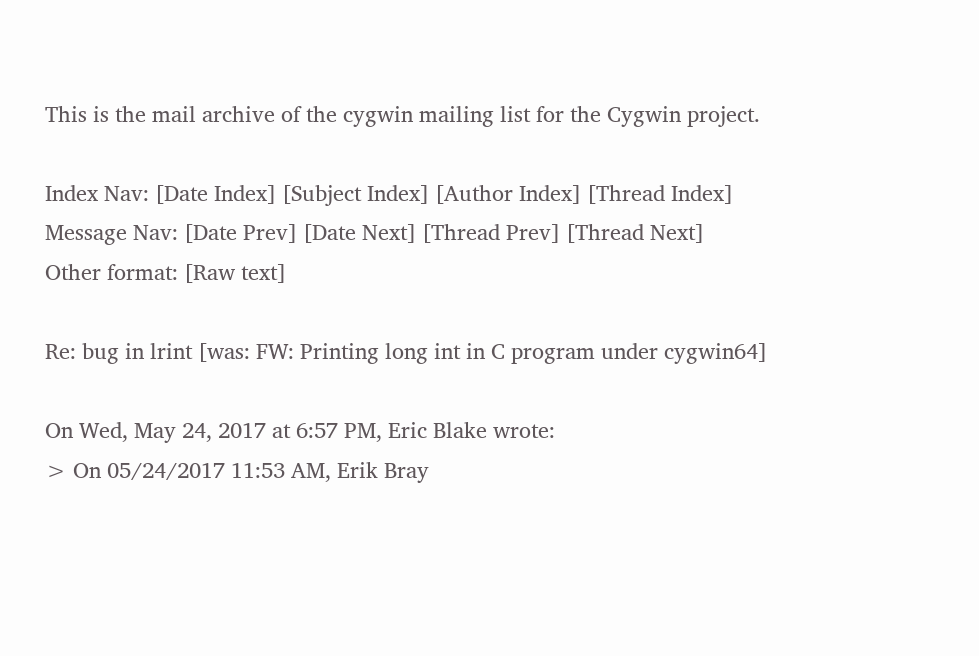This is the mail archive of the cygwin mailing list for the Cygwin project.

Index Nav: [Date Index] [Subject Index] [Author Index] [Thread Index]
Message Nav: [Date Prev] [Date Next] [Thread Prev] [Thread Next]
Other format: [Raw text]

Re: bug in lrint [was: FW: Printing long int in C program under cygwin64]

On Wed, May 24, 2017 at 6:57 PM, Eric Blake wrote:
> On 05/24/2017 11:53 AM, Erik Bray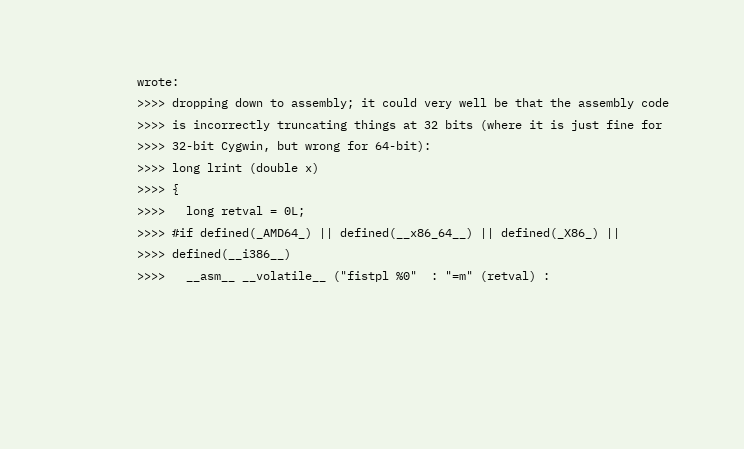wrote:
>>>> dropping down to assembly; it could very well be that the assembly code
>>>> is incorrectly truncating things at 32 bits (where it is just fine for
>>>> 32-bit Cygwin, but wrong for 64-bit):
>>>> long lrint (double x)
>>>> {
>>>>   long retval = 0L;
>>>> #if defined(_AMD64_) || defined(__x86_64__) || defined(_X86_) ||
>>>> defined(__i386__)
>>>>   __asm__ __volatile__ ("fistpl %0"  : "=m" (retval) :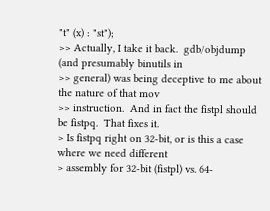"t" (x) : "st");
>> Actually, I take it back.  gdb/objdump (and presumably binutils in
>> general) was being deceptive to me about the nature of that mov
>> instruction.  And in fact the fistpl should be fistpq.  That fixes it.
> Is fistpq right on 32-bit, or is this a case where we need different
> assembly for 32-bit (fistpl) vs. 64-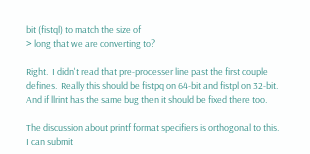bit (fistql) to match the size of
> long that we are converting to?

Right.  I didn't read that pre-processer line past the first couple
defines.  Really this should be fistpq on 64-bit and fistpl on 32-bit.
And if llrint has the same bug then it should be fixed there too.

The discussion about printf format specifiers is orthogonal to this.
I can submit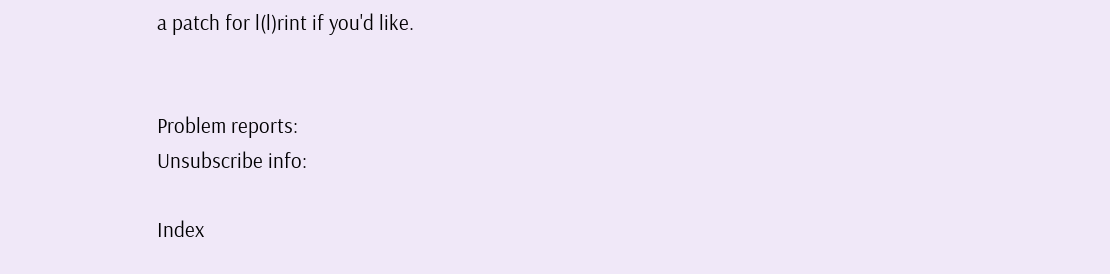a patch for l(l)rint if you'd like.


Problem reports:
Unsubscribe info:

Index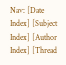Nav: [Date Index] [Subject Index] [Author Index] [Thread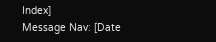Index]
Message Nav: [Date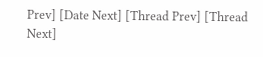Prev] [Date Next] [Thread Prev] [Thread Next]